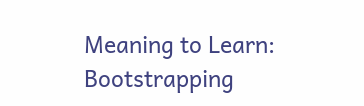Meaning to Learn: Bootstrapping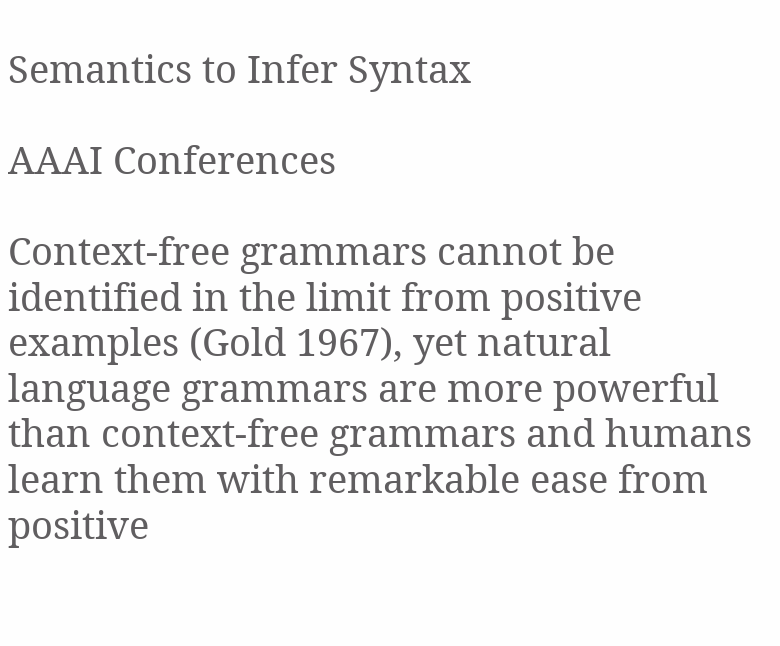Semantics to Infer Syntax

AAAI Conferences

Context-free grammars cannot be identified in the limit from positive examples (Gold 1967), yet natural language grammars are more powerful than context-free grammars and humans learn them with remarkable ease from positive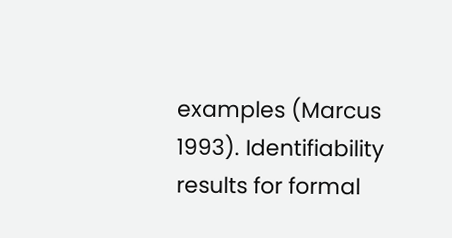examples (Marcus 1993). Identifiability results for formal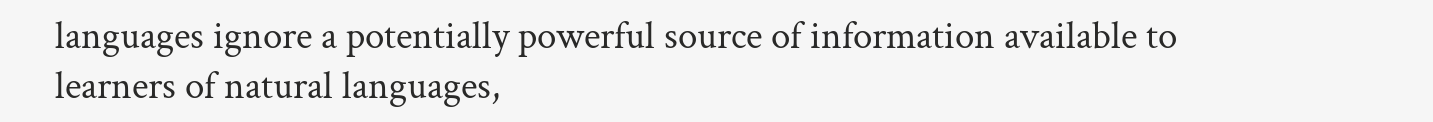languages ignore a potentially powerful source of information available to learners of natural languages,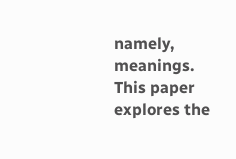namely, meanings. This paper explores the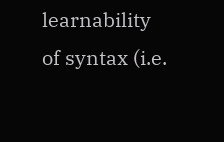learnability of syntax (i.e.